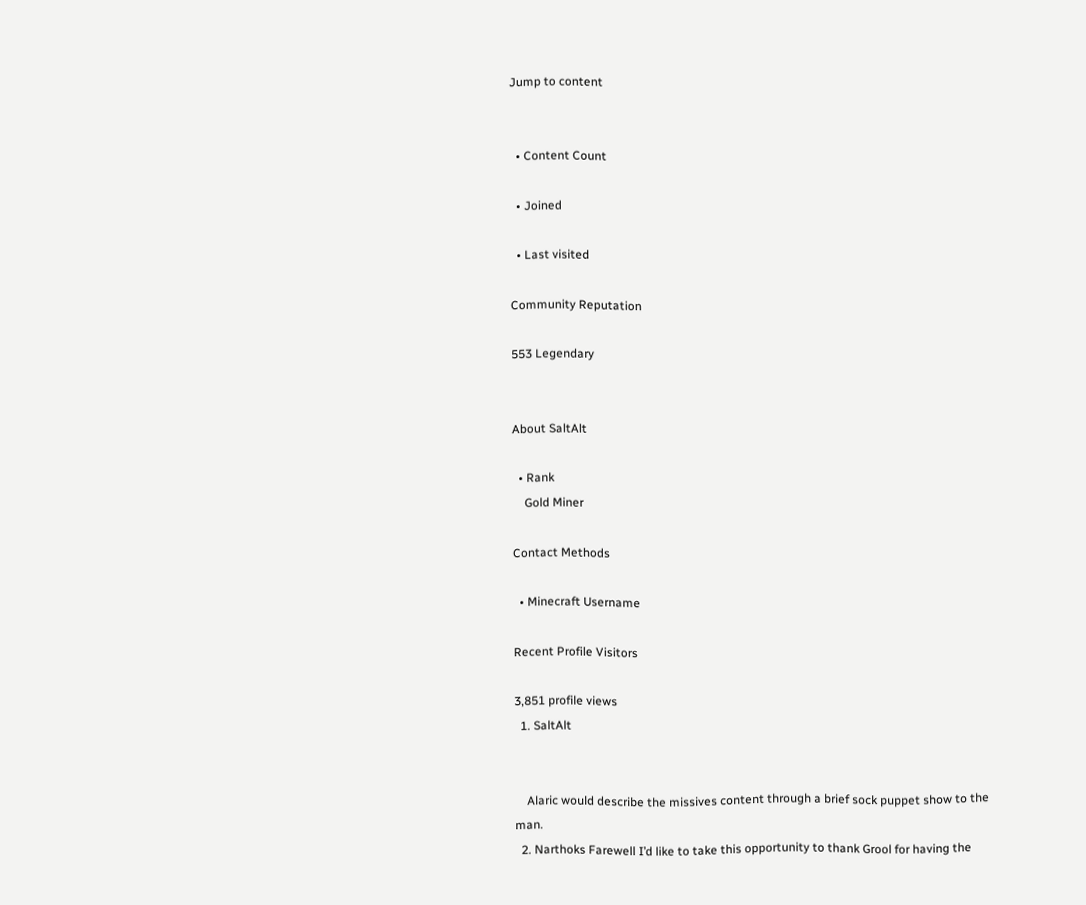Jump to content


  • Content Count

  • Joined

  • Last visited

Community Reputation

553 Legendary


About SaltAlt

  • Rank
    Gold Miner

Contact Methods

  • Minecraft Username

Recent Profile Visitors

3,851 profile views
  1. SaltAlt


    Alaric would describe the missives content through a brief sock puppet show to the man.
  2. Narthoks Farewell I’d like to take this opportunity to thank Grool for having the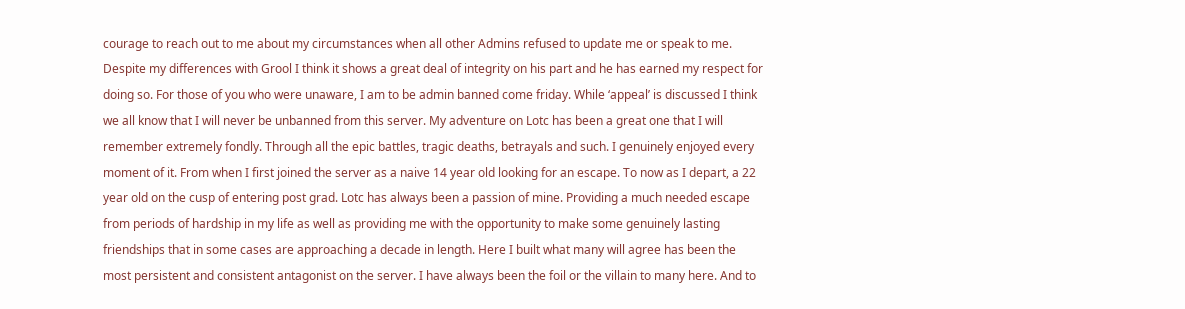courage to reach out to me about my circumstances when all other Admins refused to update me or speak to me. Despite my differences with Grool I think it shows a great deal of integrity on his part and he has earned my respect for doing so. For those of you who were unaware, I am to be admin banned come friday. While ‘appeal’ is discussed I think we all know that I will never be unbanned from this server. My adventure on Lotc has been a great one that I will remember extremely fondly. Through all the epic battles, tragic deaths, betrayals and such. I genuinely enjoyed every moment of it. From when I first joined the server as a naive 14 year old looking for an escape. To now as I depart, a 22 year old on the cusp of entering post grad. Lotc has always been a passion of mine. Providing a much needed escape from periods of hardship in my life as well as providing me with the opportunity to make some genuinely lasting friendships that in some cases are approaching a decade in length. Here I built what many will agree has been the most persistent and consistent antagonist on the server. I have always been the foil or the villain to many here. And to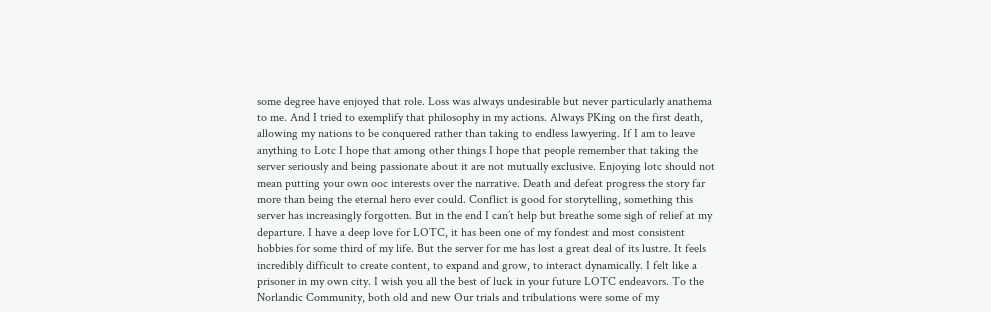some degree have enjoyed that role. Loss was always undesirable but never particularly anathema to me. And I tried to exemplify that philosophy in my actions. Always PKing on the first death, allowing my nations to be conquered rather than taking to endless lawyering. If I am to leave anything to Lotc I hope that among other things I hope that people remember that taking the server seriously and being passionate about it are not mutually exclusive. Enjoying lotc should not mean putting your own ooc interests over the narrative. Death and defeat progress the story far more than being the eternal hero ever could. Conflict is good for storytelling, something this server has increasingly forgotten. But in the end I can’t help but breathe some sigh of relief at my departure. I have a deep love for LOTC, it has been one of my fondest and most consistent hobbies for some third of my life. But the server for me has lost a great deal of its lustre. It feels incredibly difficult to create content, to expand and grow, to interact dynamically. I felt like a prisoner in my own city. I wish you all the best of luck in your future LOTC endeavors. To the Norlandic Community, both old and new Our trials and tribulations were some of my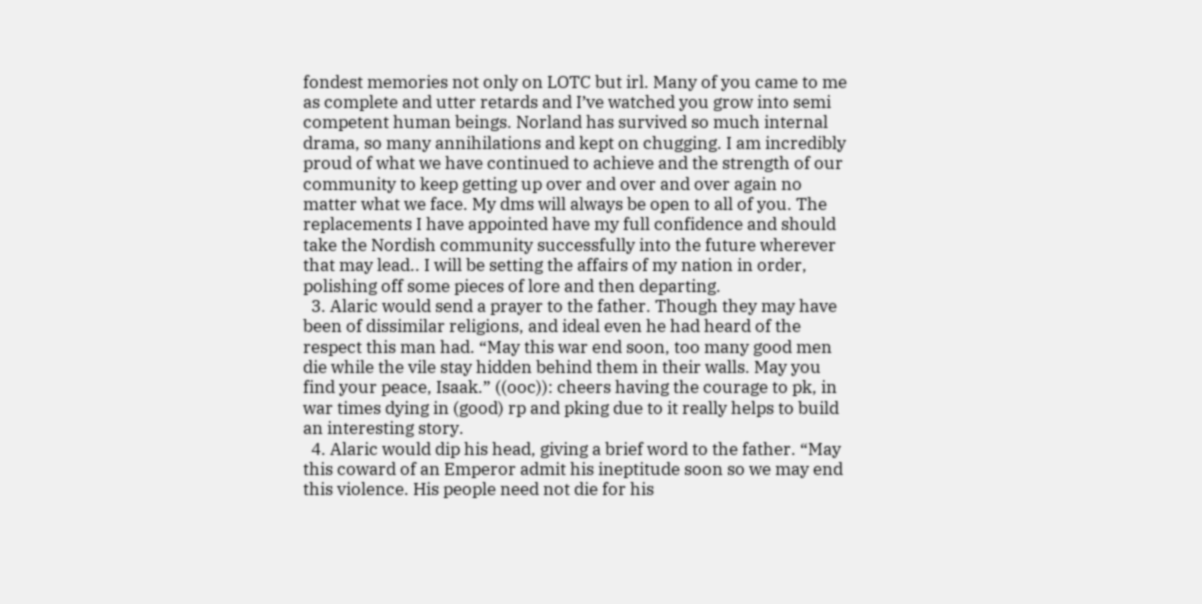fondest memories not only on LOTC but irl. Many of you came to me as complete and utter retards and I’ve watched you grow into semi competent human beings. Norland has survived so much internal drama, so many annihilations and kept on chugging. I am incredibly proud of what we have continued to achieve and the strength of our community to keep getting up over and over and over again no matter what we face. My dms will always be open to all of you. The replacements I have appointed have my full confidence and should take the Nordish community successfully into the future wherever that may lead.. I will be setting the affairs of my nation in order, polishing off some pieces of lore and then departing.
  3. Alaric would send a prayer to the father. Though they may have been of dissimilar religions, and ideal even he had heard of the respect this man had. “May this war end soon, too many good men die while the vile stay hidden behind them in their walls. May you find your peace, Isaak.” ((ooc)): cheers having the courage to pk, in war times dying in (good) rp and pking due to it really helps to build an interesting story.
  4. Alaric would dip his head, giving a brief word to the father. “May this coward of an Emperor admit his ineptitude soon so we may end this violence. His people need not die for his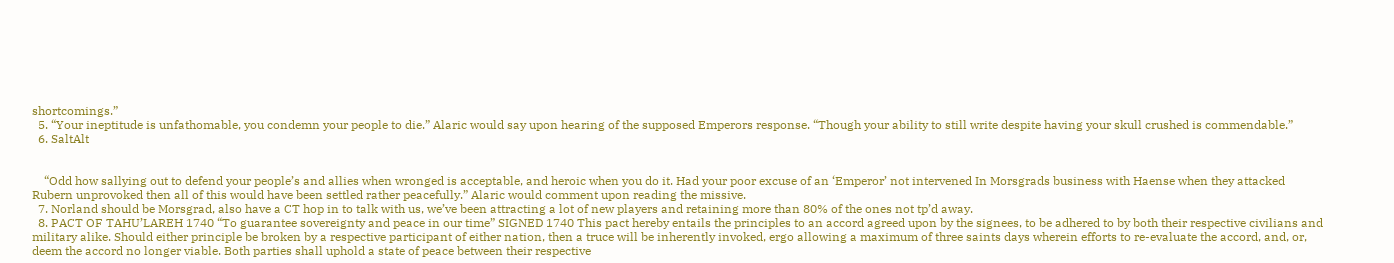shortcomings.”
  5. “Your ineptitude is unfathomable, you condemn your people to die.” Alaric would say upon hearing of the supposed Emperors response. “Though your ability to still write despite having your skull crushed is commendable.”
  6. SaltAlt


    “Odd how sallying out to defend your people’s and allies when wronged is acceptable, and heroic when you do it. Had your poor excuse of an ‘Emperor’ not intervened In Morsgrads business with Haense when they attacked Rubern unprovoked then all of this would have been settled rather peacefully.” Alaric would comment upon reading the missive.
  7. Norland should be Morsgrad, also have a CT hop in to talk with us, we’ve been attracting a lot of new players and retaining more than 80% of the ones not tp’d away.
  8. PACT OF TAHU’LAREH 1740 “To guarantee sovereignty and peace in our time” SIGNED 1740 This pact hereby entails the principles to an accord agreed upon by the signees, to be adhered to by both their respective civilians and military alike. Should either principle be broken by a respective participant of either nation, then a truce will be inherently invoked, ergo allowing a maximum of three saints days wherein efforts to re-evaluate the accord, and, or, deem the accord no longer viable. Both parties shall uphold a state of peace between their respective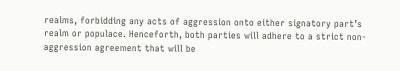realms, forbidding any acts of aggression onto either signatory part’s realm or populace. Henceforth, both parties will adhere to a strict non-aggression agreement that will be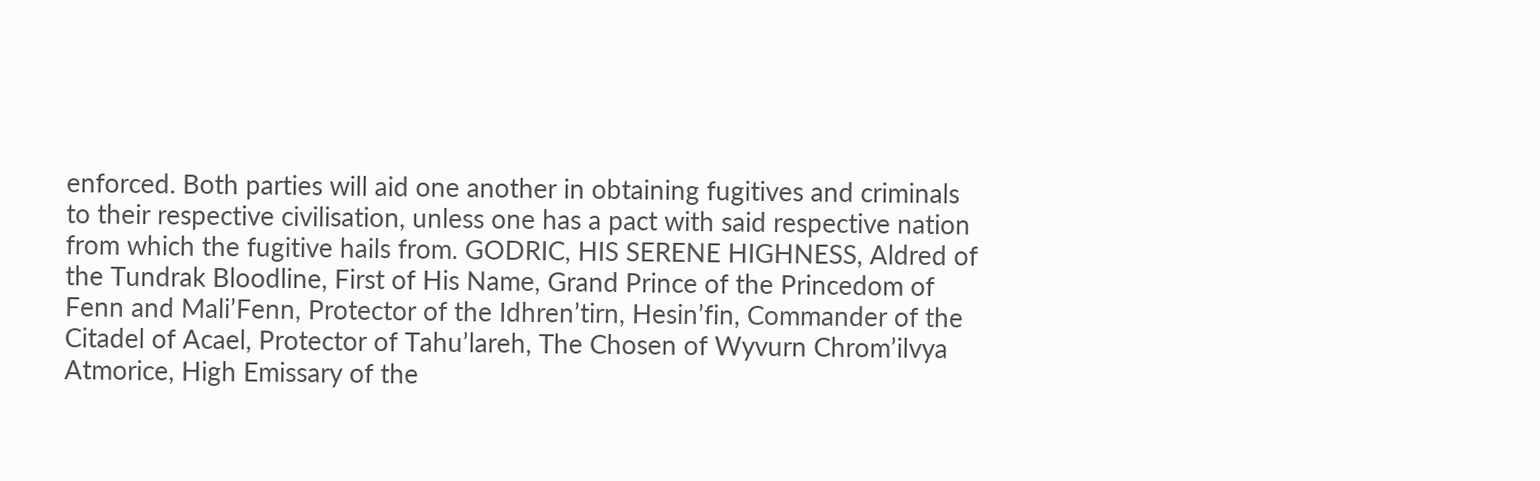enforced. Both parties will aid one another in obtaining fugitives and criminals to their respective civilisation, unless one has a pact with said respective nation from which the fugitive hails from. GODRIC, HIS SERENE HIGHNESS, Aldred of the Tundrak Bloodline, First of His Name, Grand Prince of the Princedom of Fenn and Mali’Fenn, Protector of the Idhren’tirn, Hesin’fin, Commander of the Citadel of Acael, Protector of Tahu’lareh, The Chosen of Wyvurn Chrom’ilvya Atmorice, High Emissary of the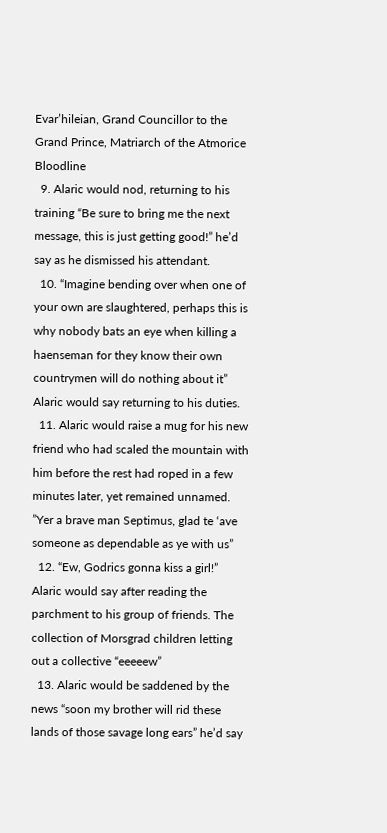Evar’hileian, Grand Councillor to the Grand Prince, Matriarch of the Atmorice Bloodline
  9. Alaric would nod, returning to his training “Be sure to bring me the next message, this is just getting good!” he’d say as he dismissed his attendant.
  10. “Imagine bending over when one of your own are slaughtered, perhaps this is why nobody bats an eye when killing a haenseman for they know their own countrymen will do nothing about it” Alaric would say returning to his duties.
  11. Alaric would raise a mug for his new friend who had scaled the mountain with him before the rest had roped in a few minutes later, yet remained unnamed. ”Yer a brave man Septimus, glad te ‘ave someone as dependable as ye with us”
  12. “Ew, Godrics gonna kiss a girl!” Alaric would say after reading the parchment to his group of friends. The collection of Morsgrad children letting out a collective “eeeeew”
  13. Alaric would be saddened by the news “soon my brother will rid these lands of those savage long ears” he’d say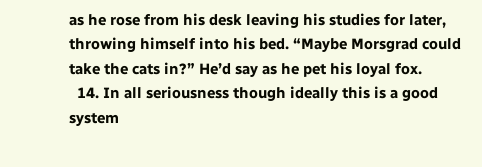as he rose from his desk leaving his studies for later, throwing himself into his bed. “Maybe Morsgrad could take the cats in?” He’d say as he pet his loyal fox.
  14. In all seriousness though ideally this is a good system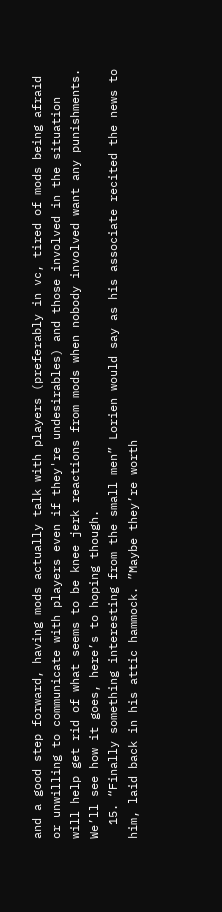and a good step forward, having mods actually talk with players (preferably in vc, tired of mods being afraid or unwilling to communicate with players even if they're undesirables) and those involved in the situation will help get rid of what seems to be knee jerk reactions from mods when nobody involved want any punishments. We’ll see how it goes, here’s to hoping though.
  15. “Finally something interesting from the small men” Lorien would say as his associate recited the news to him, laid back in his attic hammock. ”Maybe they’re worth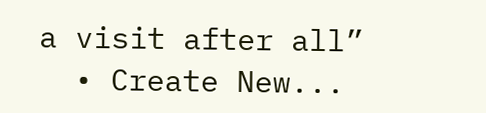a visit after all”
  • Create New...